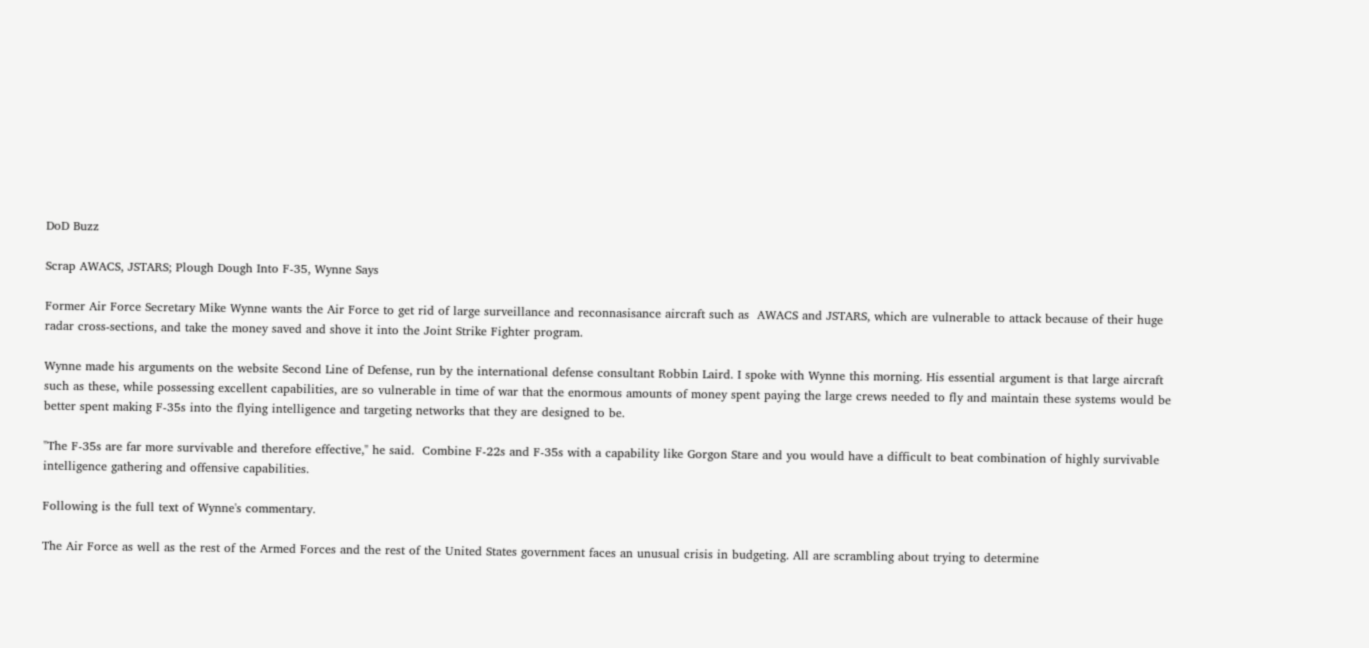DoD Buzz

Scrap AWACS, JSTARS; Plough Dough Into F-35, Wynne Says

Former Air Force Secretary Mike Wynne wants the Air Force to get rid of large surveillance and reconnasisance aircraft such as  AWACS and JSTARS, which are vulnerable to attack because of their huge radar cross-sections, and take the money saved and shove it into the Joint Strike Fighter program.

Wynne made his arguments on the website Second Line of Defense, run by the international defense consultant Robbin Laird. I spoke with Wynne this morning. His essential argument is that large aircraft such as these, while possessing excellent capabilities, are so vulnerable in time of war that the enormous amounts of money spent paying the large crews needed to fly and maintain these systems would be better spent making F-35s into the flying intelligence and targeting networks that they are designed to be.

"The F-35s are far more survivable and therefore effective," he said.  Combine F-22s and F-35s with a capability like Gorgon Stare and you would have a difficult to beat combination of highly survivable intelligence gathering and offensive capabilities.

Following is the full text of Wynne's commentary.

The Air Force as well as the rest of the Armed Forces and the rest of the United States government faces an unusual crisis in budgeting. All are scrambling about trying to determine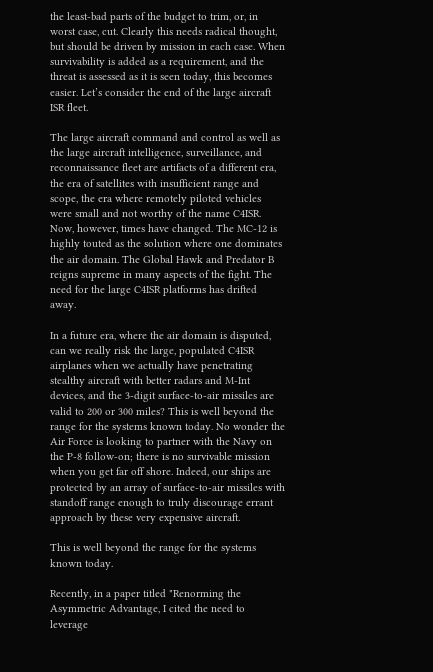the least-bad parts of the budget to trim, or, in worst case, cut. Clearly this needs radical thought, but should be driven by mission in each case. When survivability is added as a requirement, and the threat is assessed as it is seen today, this becomes easier. Let’s consider the end of the large aircraft ISR fleet.

The large aircraft command and control as well as the large aircraft intelligence, surveillance, and reconnaissance fleet are artifacts of a different era, the era of satellites with insufficient range and scope, the era where remotely piloted vehicles were small and not worthy of the name C4ISR. Now, however, times have changed. The MC-12 is highly touted as the solution where one dominates the air domain. The Global Hawk and Predator B reigns supreme in many aspects of the fight. The need for the large C4ISR platforms has drifted away.

In a future era, where the air domain is disputed, can we really risk the large, populated C4ISR airplanes when we actually have penetrating stealthy aircraft with better radars and M-Int devices, and the 3-digit surface-to-air missiles are valid to 200 or 300 miles? This is well beyond the range for the systems known today. No wonder the Air Force is looking to partner with the Navy on the P-8 follow-on; there is no survivable mission when you get far off shore. Indeed, our ships are protected by an array of surface-to-air missiles with standoff range enough to truly discourage errant approach by these very expensive aircraft.

This is well beyond the range for the systems known today.

Recently, in a paper titled "Renorming the Asymmetric Advantage, I cited the need to leverage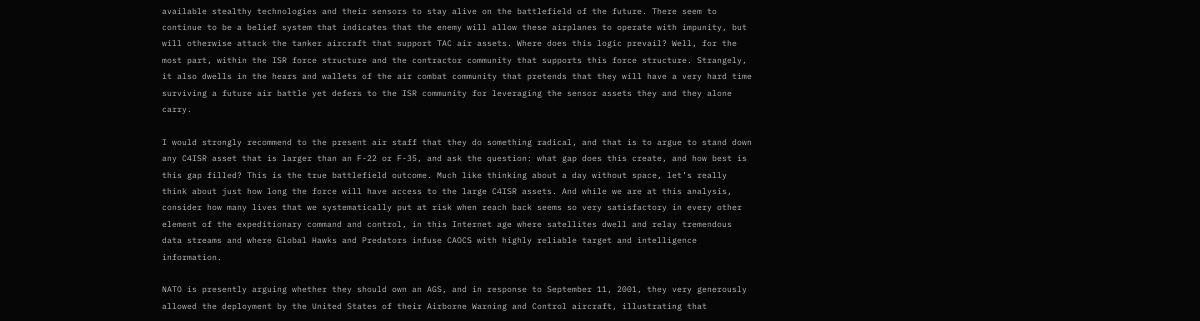available stealthy technologies and their sensors to stay alive on the battlefield of the future. There seem to continue to be a belief system that indicates that the enemy will allow these airplanes to operate with impunity, but will otherwise attack the tanker aircraft that support TAC air assets. Where does this logic prevail? Well, for the most part, within the ISR force structure and the contractor community that supports this force structure. Strangely, it also dwells in the hears and wallets of the air combat community that pretends that they will have a very hard time surviving a future air battle yet defers to the ISR community for leveraging the sensor assets they and they alone carry.

I would strongly recommend to the present air staff that they do something radical, and that is to argue to stand down any C4ISR asset that is larger than an F-22 or F-35, and ask the question: what gap does this create, and how best is this gap filled? This is the true battlefield outcome. Much like thinking about a day without space, let’s really think about just how long the force will have access to the large C4ISR assets. And while we are at this analysis, consider how many lives that we systematically put at risk when reach back seems so very satisfactory in every other element of the expeditionary command and control, in this Internet age where satellites dwell and relay tremendous data streams and where Global Hawks and Predators infuse CAOCS with highly reliable target and intelligence information.

NATO is presently arguing whether they should own an AGS, and in response to September 11, 2001, they very generously allowed the deployment by the United States of their Airborne Warning and Control aircraft, illustrating that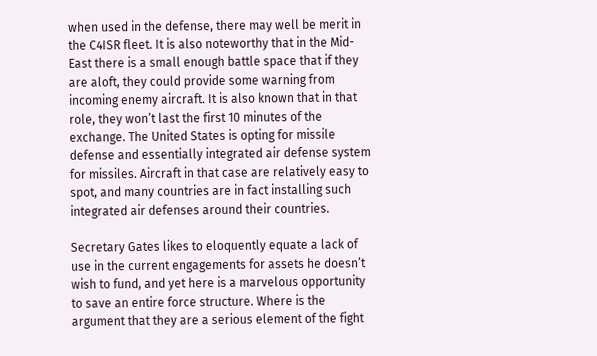when used in the defense, there may well be merit in the C4ISR fleet. It is also noteworthy that in the Mid-East there is a small enough battle space that if they are aloft, they could provide some warning from incoming enemy aircraft. It is also known that in that role, they won’t last the first 10 minutes of the exchange. The United States is opting for missile defense and essentially integrated air defense system for missiles. Aircraft in that case are relatively easy to spot, and many countries are in fact installing such integrated air defenses around their countries.

Secretary Gates likes to eloquently equate a lack of use in the current engagements for assets he doesn’t wish to fund, and yet here is a marvelous opportunity to save an entire force structure. Where is the argument that they are a serious element of the fight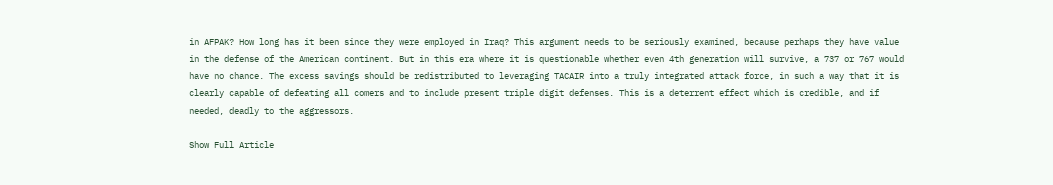in AFPAK? How long has it been since they were employed in Iraq? This argument needs to be seriously examined, because perhaps they have value in the defense of the American continent. But in this era where it is questionable whether even 4th generation will survive, a 737 or 767 would have no chance. The excess savings should be redistributed to leveraging TACAIR into a truly integrated attack force, in such a way that it is clearly capable of defeating all comers and to include present triple digit defenses. This is a deterrent effect which is credible, and if needed, deadly to the aggressors.

Show Full Article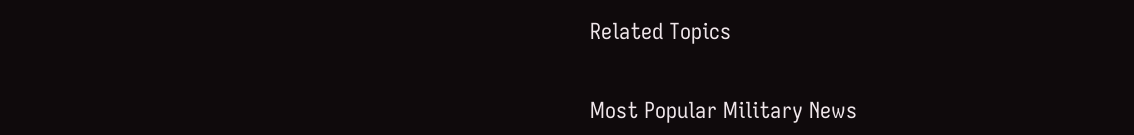Related Topics


Most Popular Military News